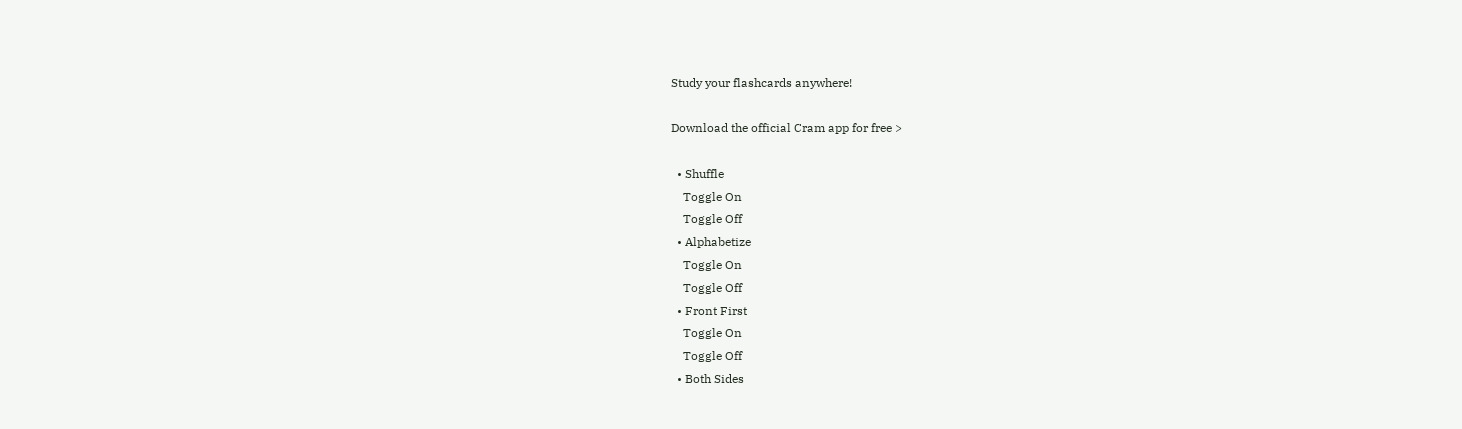Study your flashcards anywhere!

Download the official Cram app for free >

  • Shuffle
    Toggle On
    Toggle Off
  • Alphabetize
    Toggle On
    Toggle Off
  • Front First
    Toggle On
    Toggle Off
  • Both Sides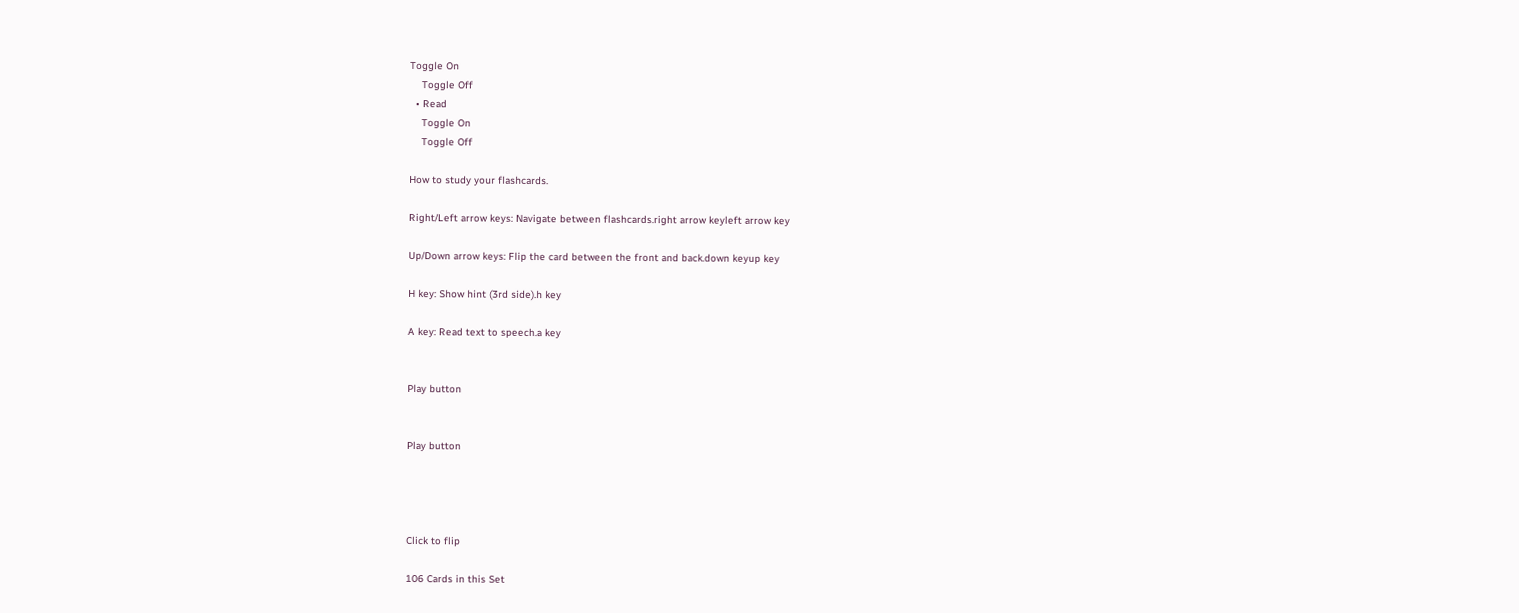Toggle On
    Toggle Off
  • Read
    Toggle On
    Toggle Off

How to study your flashcards.

Right/Left arrow keys: Navigate between flashcards.right arrow keyleft arrow key

Up/Down arrow keys: Flip the card between the front and back.down keyup key

H key: Show hint (3rd side).h key

A key: Read text to speech.a key


Play button


Play button




Click to flip

106 Cards in this Set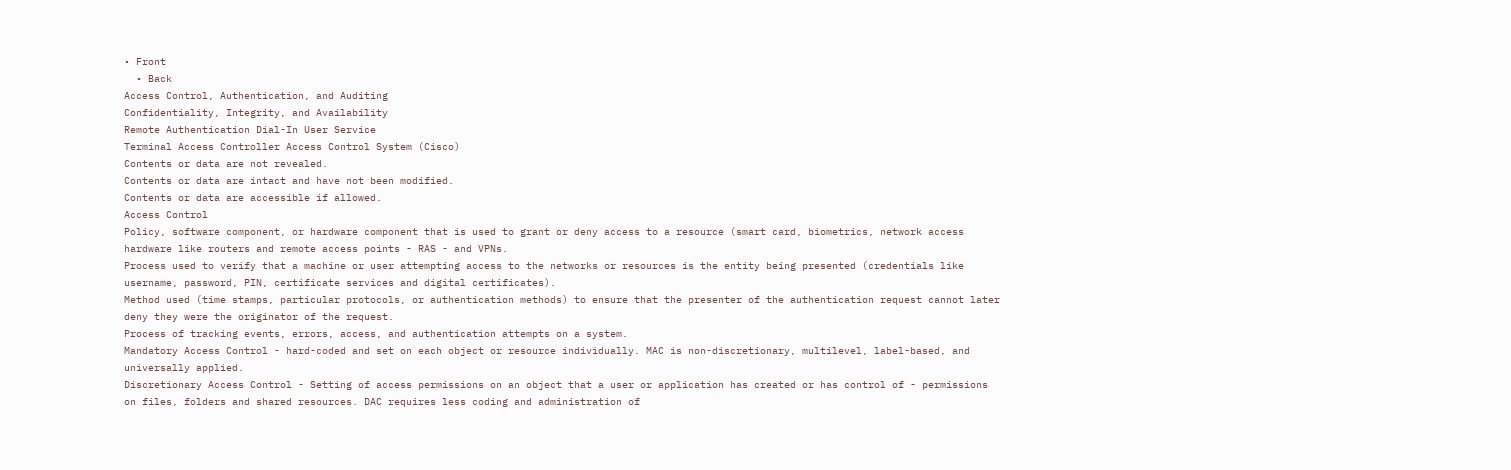• Front
  • Back
Access Control, Authentication, and Auditing
Confidentiality, Integrity, and Availability
Remote Authentication Dial-In User Service
Terminal Access Controller Access Control System (Cisco)
Contents or data are not revealed.
Contents or data are intact and have not been modified.
Contents or data are accessible if allowed.
Access Control
Policy, software component, or hardware component that is used to grant or deny access to a resource (smart card, biometrics, network access hardware like routers and remote access points - RAS - and VPNs.
Process used to verify that a machine or user attempting access to the networks or resources is the entity being presented (credentials like username, password, PIN, certificate services and digital certificates).
Method used (time stamps, particular protocols, or authentication methods) to ensure that the presenter of the authentication request cannot later deny they were the originator of the request.
Process of tracking events, errors, access, and authentication attempts on a system.
Mandatory Access Control - hard-coded and set on each object or resource individually. MAC is non-discretionary, multilevel, label-based, and universally applied.
Discretionary Access Control - Setting of access permissions on an object that a user or application has created or has control of - permissions on files, folders and shared resources. DAC requires less coding and administration of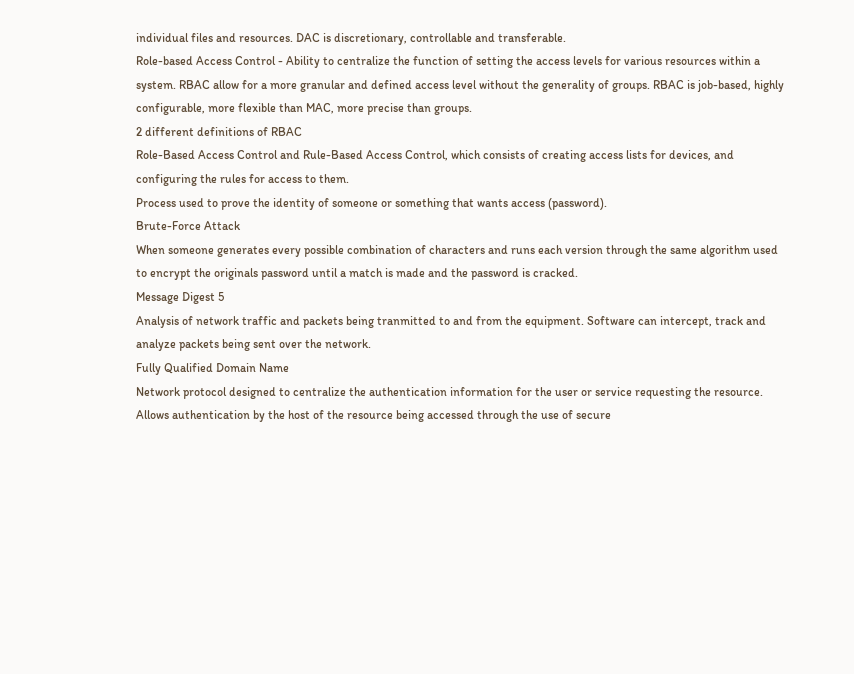individual files and resources. DAC is discretionary, controllable and transferable.
Role-based Access Control - Ability to centralize the function of setting the access levels for various resources within a system. RBAC allow for a more granular and defined access level without the generality of groups. RBAC is job-based, highly configurable, more flexible than MAC, more precise than groups.
2 different definitions of RBAC
Role-Based Access Control and Rule-Based Access Control, which consists of creating access lists for devices, and configuring the rules for access to them.
Process used to prove the identity of someone or something that wants access (password).
Brute-Force Attack
When someone generates every possible combination of characters and runs each version through the same algorithm used to encrypt the originals password until a match is made and the password is cracked.
Message Digest 5
Analysis of network traffic and packets being tranmitted to and from the equipment. Software can intercept, track and analyze packets being sent over the network.
Fully Qualified Domain Name
Network protocol designed to centralize the authentication information for the user or service requesting the resource. Allows authentication by the host of the resource being accessed through the use of secure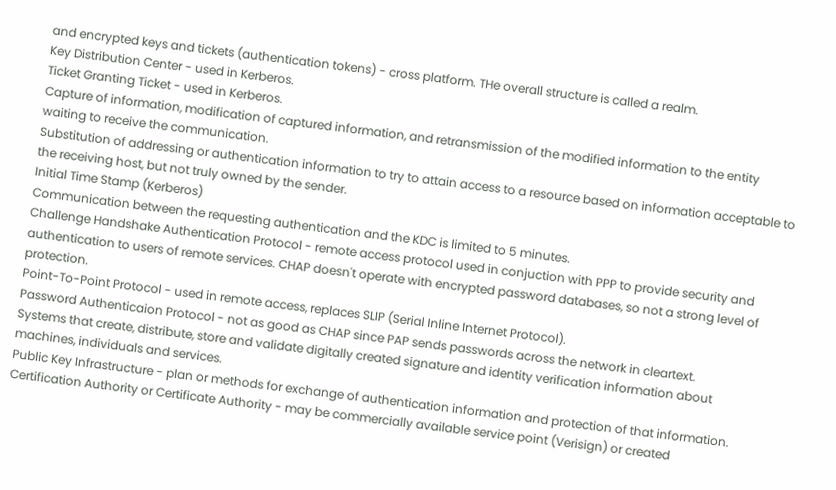and encrypted keys and tickets (authentication tokens) - cross platform. THe overall structure is called a realm.
Key Distribution Center - used in Kerberos.
Ticket Granting Ticket - used in Kerberos.
Capture of information, modification of captured information, and retransmission of the modified information to the entity waiting to receive the communication.
Substitution of addressing or authentication information to try to attain access to a resource based on information acceptable to the receiving host, but not truly owned by the sender.
Initial Time Stamp (Kerberos)
Communication between the requesting authentication and the KDC is limited to 5 minutes.
Challenge Handshake Authentication Protocol - remote access protocol used in conjuction with PPP to provide security and authentication to users of remote services. CHAP doesn't operate with encrypted password databases, so not a strong level of protection.
Point-To-Point Protocol - used in remote access, replaces SLIP (Serial Inline Internet Protocol).
Password Authenticaion Protocol - not as good as CHAP since PAP sends passwords across the network in cleartext.
Systems that create, distribute, store and validate digitally created signature and identity verification information about machines, individuals and services.
Public Key Infrastructure - plan or methods for exchange of authentication information and protection of that information.
Certification Authority or Certificate Authority - may be commercially available service point (Verisign) or created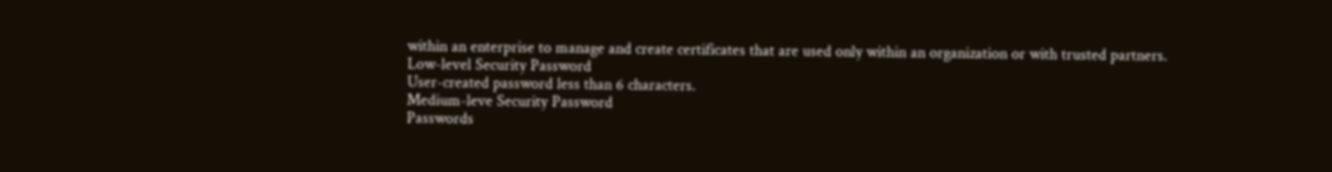within an enterprise to manage and create certificates that are used only within an organization or with trusted partners.
Low-level Security Password
User-created password less than 6 characters.
Medium-leve Security Password
Passwords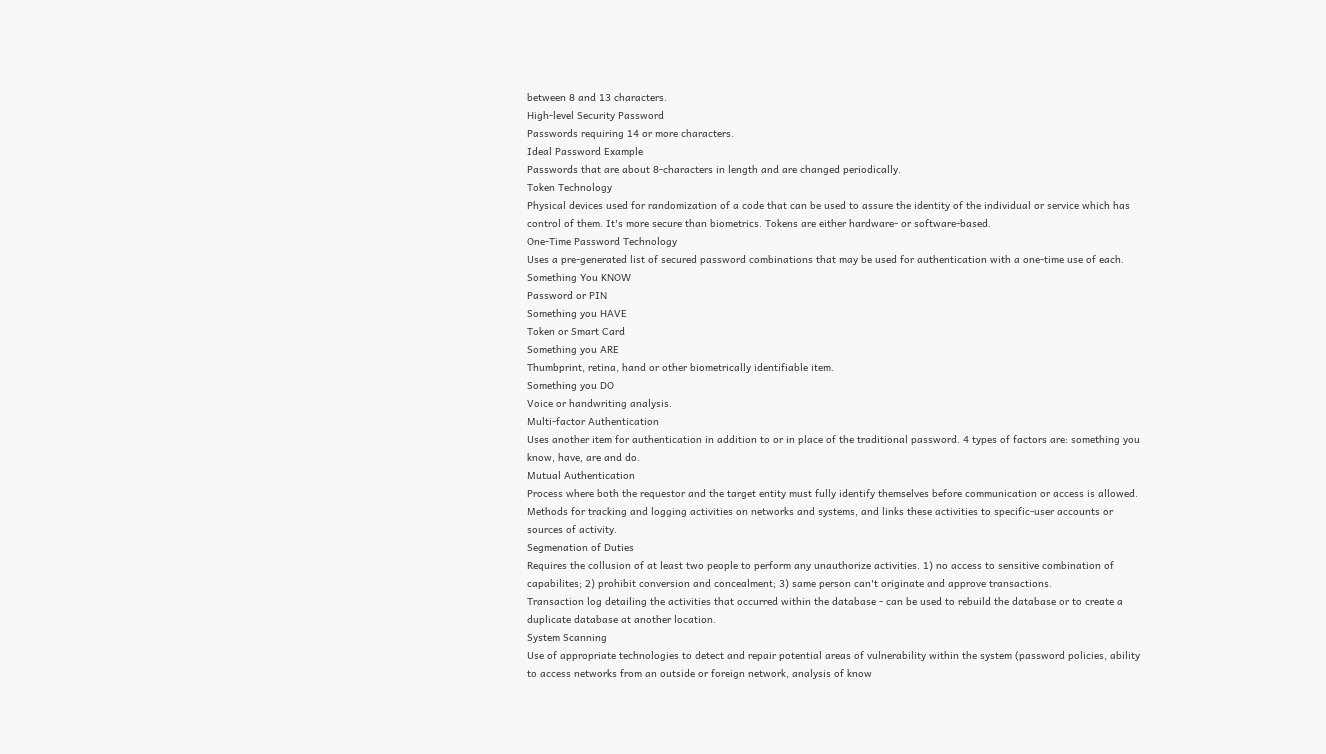between 8 and 13 characters.
High-level Security Password
Passwords requiring 14 or more characters.
Ideal Password Example
Passwords that are about 8-characters in length and are changed periodically.
Token Technology
Physical devices used for randomization of a code that can be used to assure the identity of the individual or service which has control of them. It's more secure than biometrics. Tokens are either hardware- or software-based.
One-Time Password Technology
Uses a pre-generated list of secured password combinations that may be used for authentication with a one-time use of each.
Something You KNOW
Password or PIN
Something you HAVE
Token or Smart Card
Something you ARE
Thumbprint, retina, hand or other biometrically identifiable item.
Something you DO
Voice or handwriting analysis.
Multi-factor Authentication
Uses another item for authentication in addition to or in place of the traditional password. 4 types of factors are: something you know, have, are and do.
Mutual Authentication
Process where both the requestor and the target entity must fully identify themselves before communication or access is allowed.
Methods for tracking and logging activities on networks and systems, and links these activities to specific-user accounts or sources of activity.
Segmenation of Duties
Requires the collusion of at least two people to perform any unauthorize activities. 1) no access to sensitive combination of capabilites; 2) prohibit conversion and concealment; 3) same person can't originate and approve transactions.
Transaction log detailing the activities that occurred within the database - can be used to rebuild the database or to create a duplicate database at another location.
System Scanning
Use of appropriate technologies to detect and repair potential areas of vulnerability within the system (password policies, ability to access networks from an outside or foreign network, analysis of know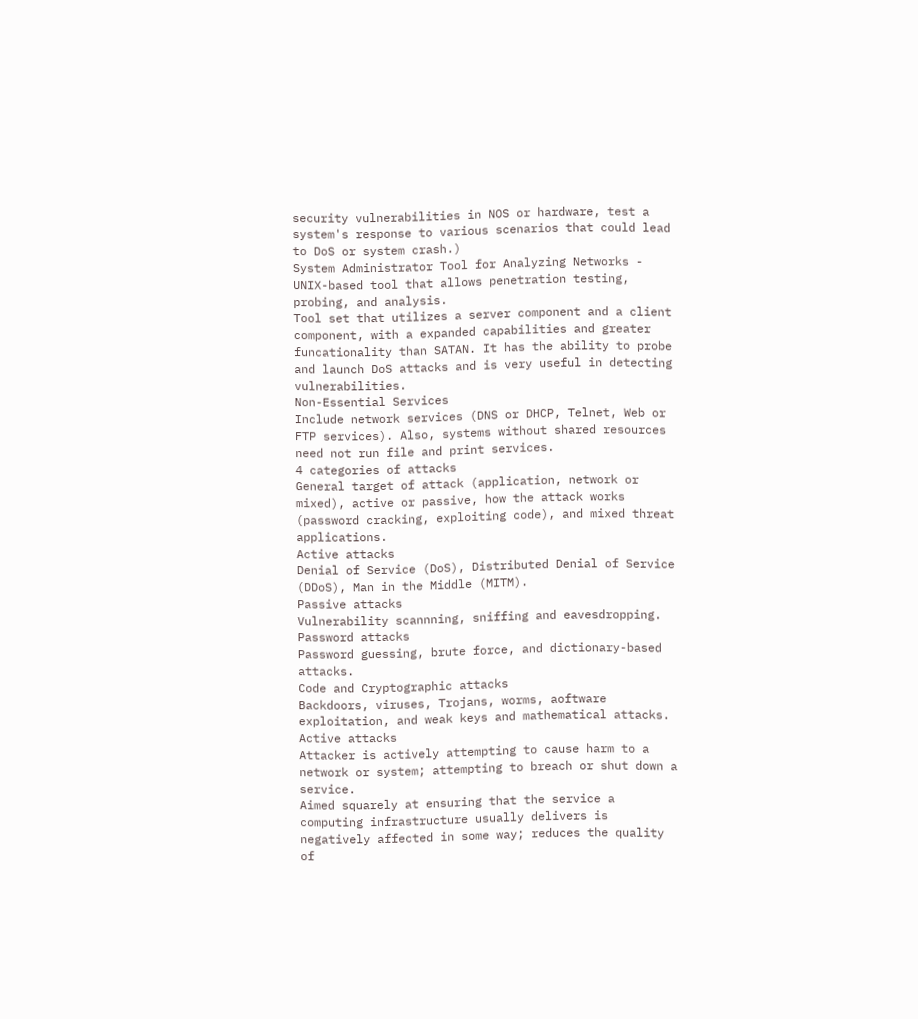security vulnerabilities in NOS or hardware, test a system's response to various scenarios that could lead to DoS or system crash.)
System Administrator Tool for Analyzing Networks - UNIX-based tool that allows penetration testing, probing, and analysis.
Tool set that utilizes a server component and a client component, with a expanded capabilities and greater funcationality than SATAN. It has the ability to probe and launch DoS attacks and is very useful in detecting vulnerabilities.
Non-Essential Services
Include network services (DNS or DHCP, Telnet, Web or FTP services). Also, systems without shared resources need not run file and print services.
4 categories of attacks
General target of attack (application, network or mixed), active or passive, how the attack works (password cracking, exploiting code), and mixed threat applications.
Active attacks
Denial of Service (DoS), Distributed Denial of Service (DDoS), Man in the Middle (MITM).
Passive attacks
Vulnerability scannning, sniffing and eavesdropping.
Password attacks
Password guessing, brute force, and dictionary-based attacks.
Code and Cryptographic attacks
Backdoors, viruses, Trojans, worms, aoftware exploitation, and weak keys and mathematical attacks.
Active attacks
Attacker is actively attempting to cause harm to a network or system; attempting to breach or shut down a service.
Aimed squarely at ensuring that the service a computing infrastructure usually delivers is negatively affected in some way; reduces the quality of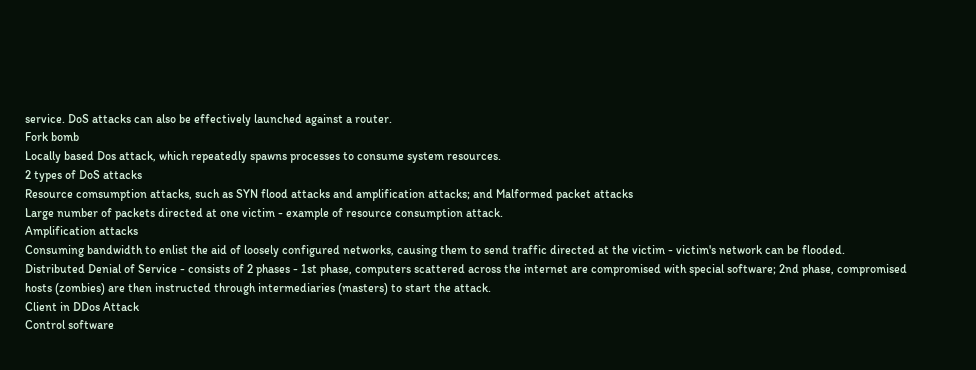service. DoS attacks can also be effectively launched against a router.
Fork bomb
Locally based Dos attack, which repeatedly spawns processes to consume system resources.
2 types of DoS attacks
Resource comsumption attacks, such as SYN flood attacks and amplification attacks; and Malformed packet attacks
Large number of packets directed at one victim - example of resource consumption attack.
Amplification attacks
Consuming bandwidth to enlist the aid of loosely configured networks, causing them to send traffic directed at the victim - victim's network can be flooded.
Distributed Denial of Service - consists of 2 phases - 1st phase, computers scattered across the internet are compromised with special software; 2nd phase, compromised hosts (zombies) are then instructed through intermediaries (masters) to start the attack.
Client in DDos Attack
Control software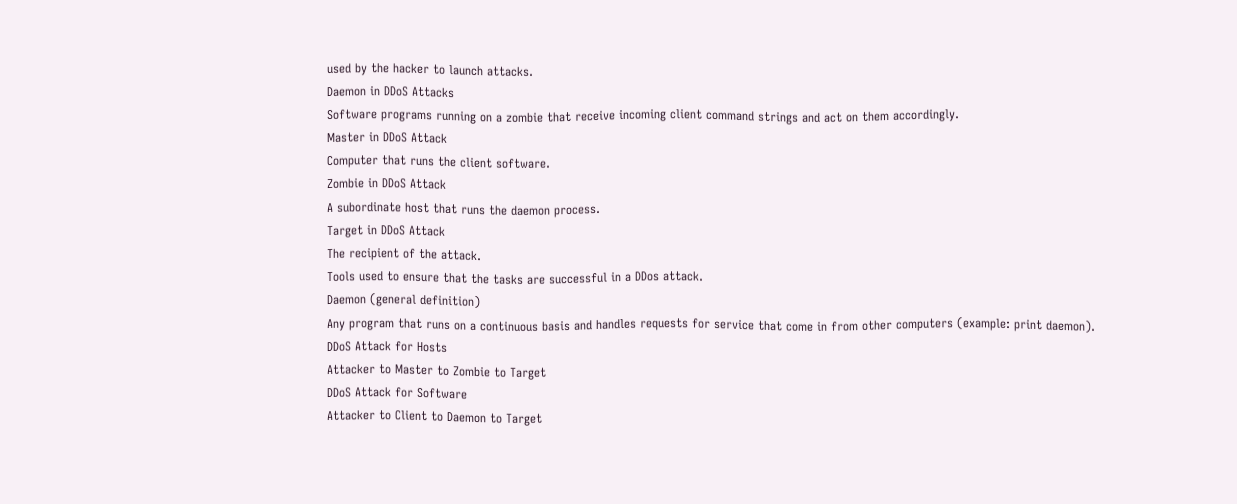used by the hacker to launch attacks.
Daemon in DDoS Attacks
Software programs running on a zombie that receive incoming client command strings and act on them accordingly.
Master in DDoS Attack
Computer that runs the client software.
Zombie in DDoS Attack
A subordinate host that runs the daemon process.
Target in DDoS Attack
The recipient of the attack.
Tools used to ensure that the tasks are successful in a DDos attack.
Daemon (general definition)
Any program that runs on a continuous basis and handles requests for service that come in from other computers (example: print daemon).
DDoS Attack for Hosts
Attacker to Master to Zombie to Target
DDoS Attack for Software
Attacker to Client to Daemon to Target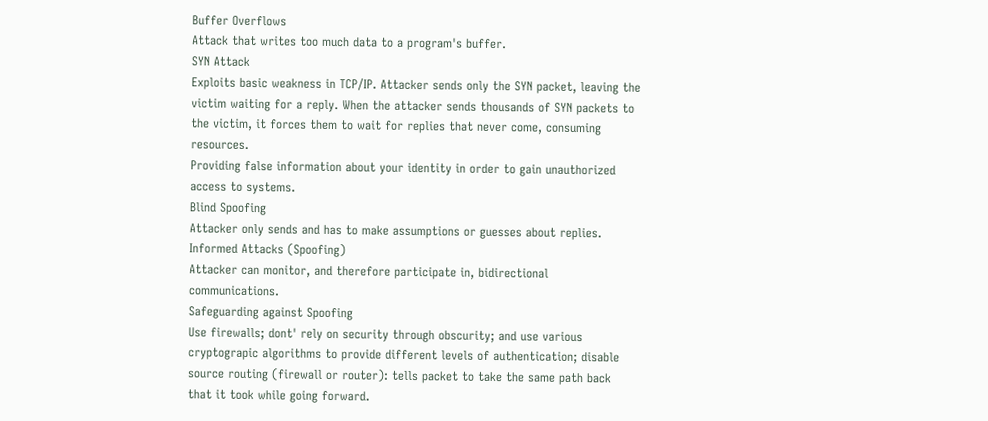Buffer Overflows
Attack that writes too much data to a program's buffer.
SYN Attack
Exploits basic weakness in TCP/IP. Attacker sends only the SYN packet, leaving the victim waiting for a reply. When the attacker sends thousands of SYN packets to the victim, it forces them to wait for replies that never come, consuming resources.
Providing false information about your identity in order to gain unauthorized access to systems.
Blind Spoofing
Attacker only sends and has to make assumptions or guesses about replies.
Informed Attacks (Spoofing)
Attacker can monitor, and therefore participate in, bidirectional communications.
Safeguarding against Spoofing
Use firewalls; dont' rely on security through obscurity; and use various cryptograpic algorithms to provide different levels of authentication; disable source routing (firewall or router): tells packet to take the same path back that it took while going forward.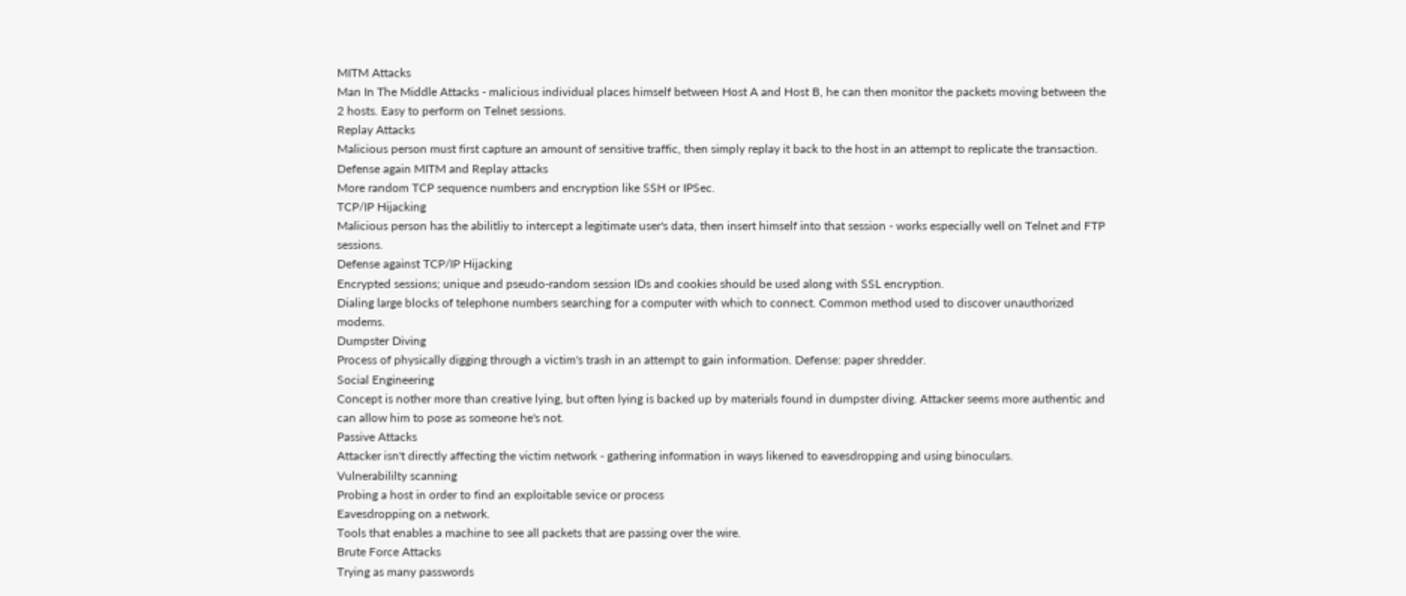MITM Attacks
Man In The Middle Attacks - malicious individual places himself between Host A and Host B, he can then monitor the packets moving between the 2 hosts. Easy to perform on Telnet sessions.
Replay Attacks
Malicious person must first capture an amount of sensitive traffic, then simply replay it back to the host in an attempt to replicate the transaction.
Defense again MITM and Replay attacks
More random TCP sequence numbers and encryption like SSH or IPSec.
TCP/IP Hijacking
Malicious person has the abilitliy to intercept a legitimate user's data, then insert himself into that session - works especially well on Telnet and FTP sessions.
Defense against TCP/IP Hijacking
Encrypted sessions; unique and pseudo-random session IDs and cookies should be used along with SSL encryption.
Dialing large blocks of telephone numbers searching for a computer with which to connect. Common method used to discover unauthorized modems.
Dumpster Diving
Process of physically digging through a victim's trash in an attempt to gain information. Defense: paper shredder.
Social Engineering
Concept is nother more than creative lying, but often lying is backed up by materials found in dumpster diving. Attacker seems more authentic and can allow him to pose as someone he's not.
Passive Attacks
Attacker isn't directly affecting the victim network - gathering information in ways likened to eavesdropping and using binoculars.
Vulnerabililty scanning
Probing a host in order to find an exploitable sevice or process
Eavesdropping on a network.
Tools that enables a machine to see all packets that are passing over the wire.
Brute Force Attacks
Trying as many passwords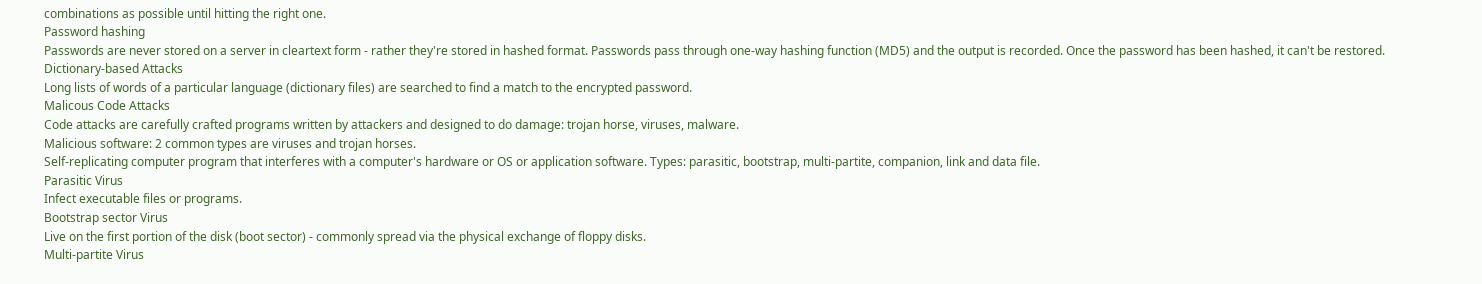combinations as possible until hitting the right one.
Password hashing
Passwords are never stored on a server in cleartext form - rather they're stored in hashed format. Passwords pass through one-way hashing function (MD5) and the output is recorded. Once the password has been hashed, it can't be restored.
Dictionary-based Attacks
Long lists of words of a particular language (dictionary files) are searched to find a match to the encrypted password.
Malicous Code Attacks
Code attacks are carefully crafted programs written by attackers and designed to do damage: trojan horse, viruses, malware.
Malicious software: 2 common types are viruses and trojan horses.
Self-replicating computer program that interferes with a computer's hardware or OS or application software. Types: parasitic, bootstrap, multi-partite, companion, link and data file.
Parasitic Virus
Infect executable files or programs.
Bootstrap sector Virus
Live on the first portion of the disk (boot sector) - commonly spread via the physical exchange of floppy disks.
Multi-partite Virus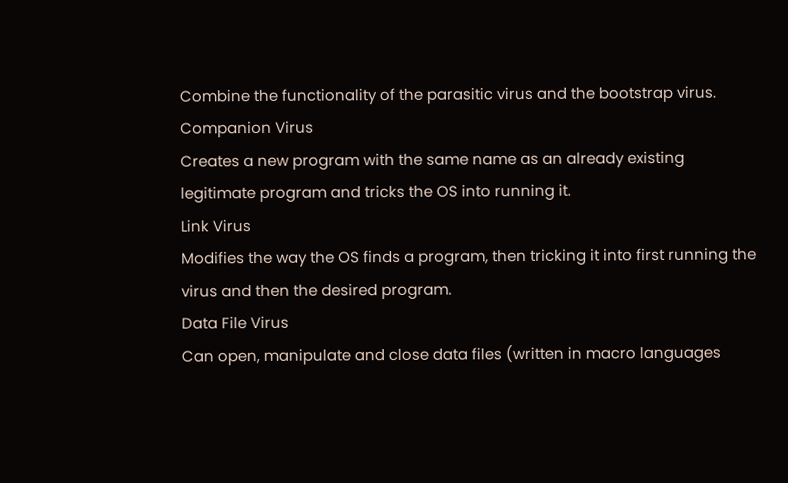Combine the functionality of the parasitic virus and the bootstrap virus.
Companion Virus
Creates a new program with the same name as an already existing legitimate program and tricks the OS into running it.
Link Virus
Modifies the way the OS finds a program, then tricking it into first running the virus and then the desired program.
Data File Virus
Can open, manipulate and close data files (written in macro languages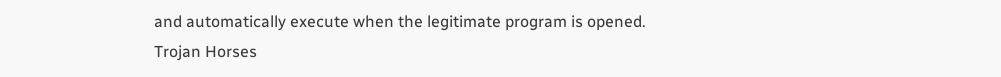and automatically execute when the legitimate program is opened.
Trojan Horses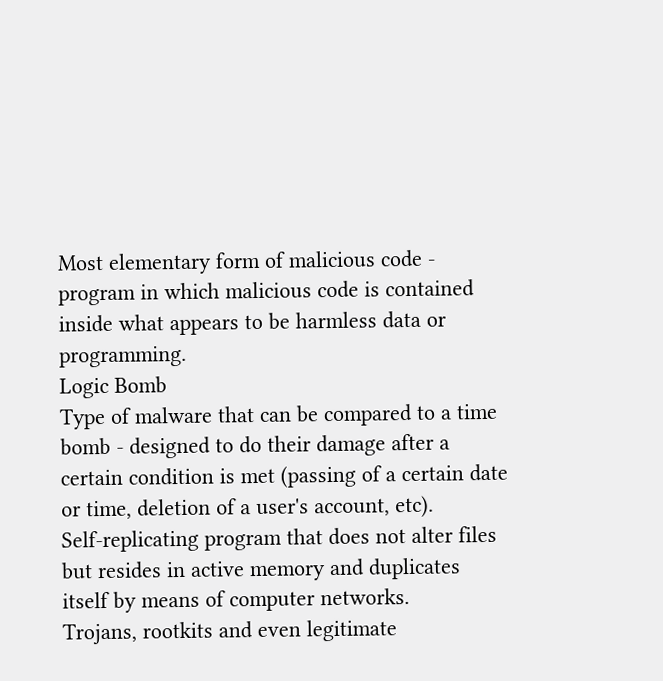Most elementary form of malicious code - program in which malicious code is contained inside what appears to be harmless data or programming.
Logic Bomb
Type of malware that can be compared to a time bomb - designed to do their damage after a certain condition is met (passing of a certain date or time, deletion of a user's account, etc).
Self-replicating program that does not alter files but resides in active memory and duplicates itself by means of computer networks.
Trojans, rootkits and even legitimate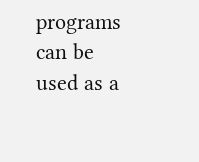programs can be used as a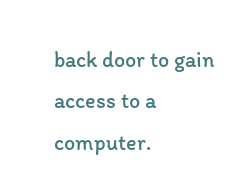back door to gain access to a computer.